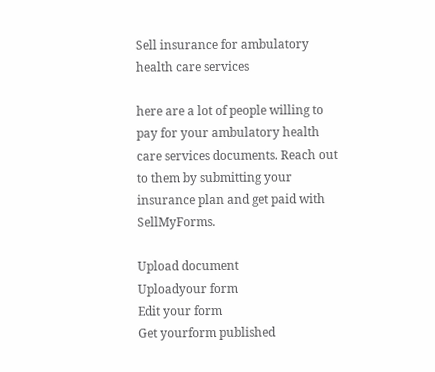Sell insurance for ambulatory health care services

here are a lot of people willing to pay for your ambulatory health care services documents. Reach out to them by submitting your insurance plan and get paid with SellMyForms.

Upload document
Uploadyour form
Edit your form
Get yourform published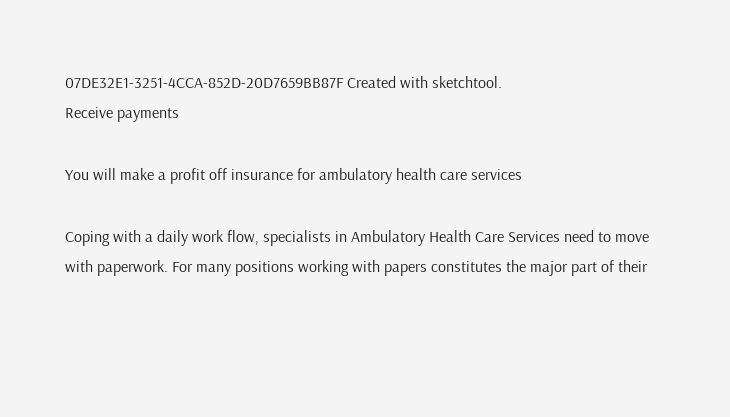07DE32E1-3251-4CCA-852D-20D7659BB87F Created with sketchtool.
Receive payments

You will make a profit off insurance for ambulatory health care services

Coping with a daily work flow, specialists in Ambulatory Health Care Services need to move with paperwork. For many positions working with papers constitutes the major part of their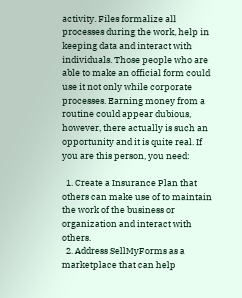activity. Files formalize all processes during the work, help in keeping data and interact with individuals. Those people who are able to make an official form could use it not only while corporate processes. Earning money from a routine could appear dubious, however, there actually is such an opportunity and it is quite real. If you are this person, you need:

  1. Create a Insurance Plan that others can make use of to maintain the work of the business or organization and interact with others.
  2. Address SellMyForms as a marketplace that can help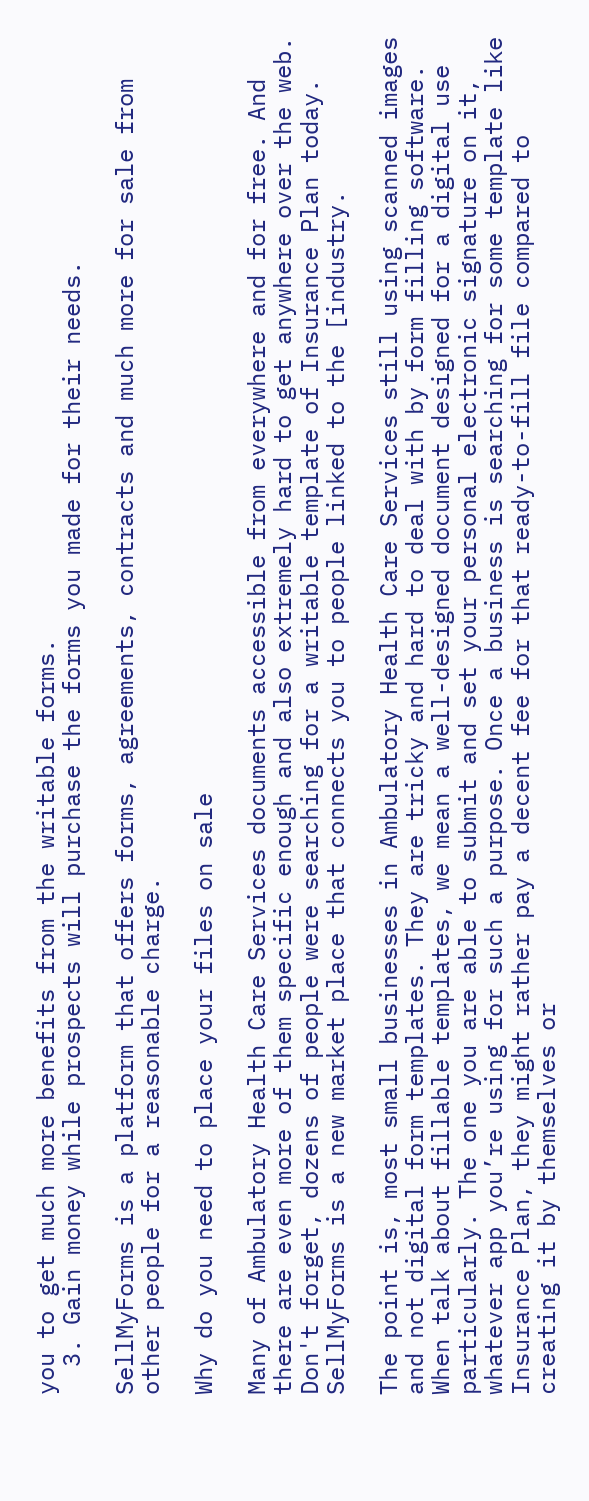you to get much more benefits from the writable forms.
  3. Gain money while prospects will purchase the forms you made for their needs.

SellMyForms is a platform that offers forms, agreements, contracts and much more for sale from other people for a reasonable charge.

Why do you need to place your files on sale

Many of Ambulatory Health Care Services documents accessible from everywhere and for free. And there are even more of them specific enough and also extremely hard to get anywhere over the web. Don't forget, dozens of people were searching for a writable template of Insurance Plan today. SellMyForms is a new market place that connects you to people linked to the [industry.

The point is, most small businesses in Ambulatory Health Care Services still using scanned images and not digital form templates. They are tricky and hard to deal with by form filling software. When talk about fillable templates, we mean a well-designed document designed for a digital use particularly. The one you are able to submit and set your personal electronic signature on it, whatever app you’re using for such a purpose. Once a business is searching for some template like Insurance Plan, they might rather pay a decent fee for that ready-to-fill file compared to creating it by themselves or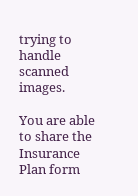trying to handle scanned images.

You are able to share the Insurance Plan form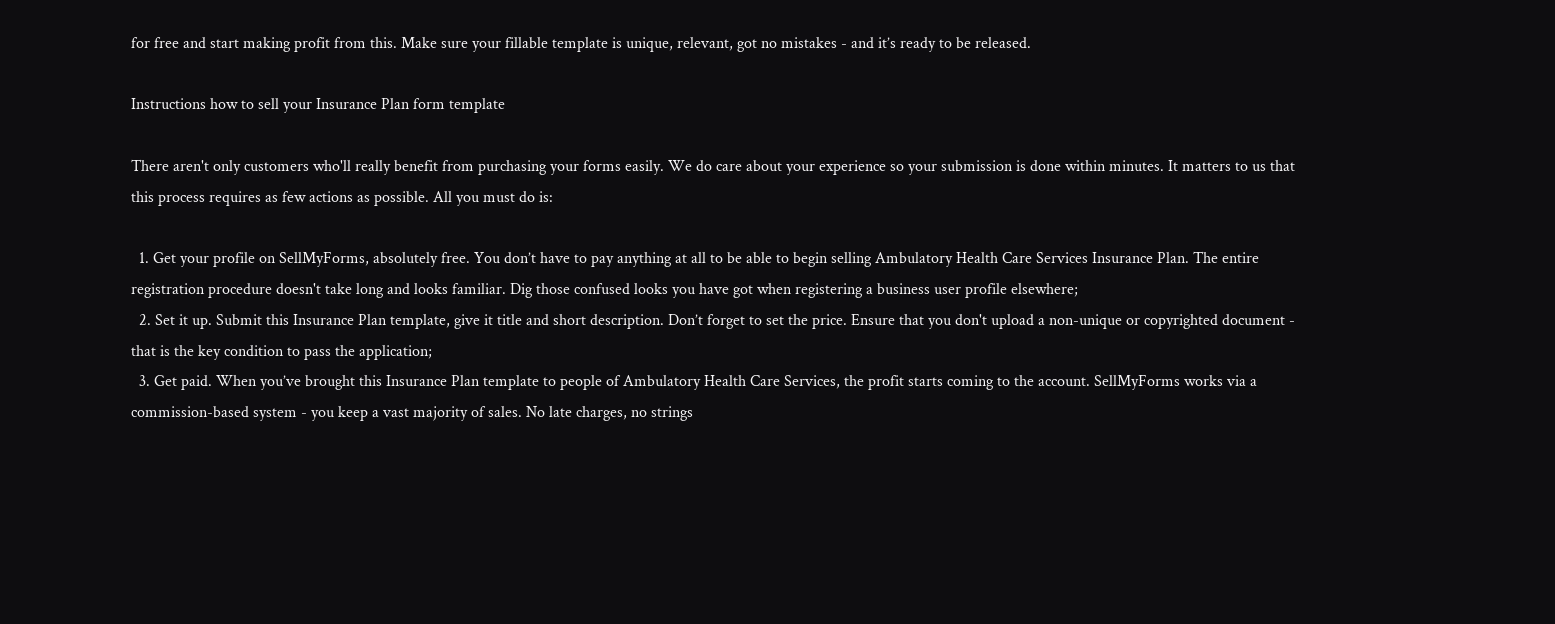for free and start making profit from this. Make sure your fillable template is unique, relevant, got no mistakes - and it’s ready to be released.

Instructions how to sell your Insurance Plan form template

There aren't only customers who'll really benefit from purchasing your forms easily. We do care about your experience so your submission is done within minutes. It matters to us that this process requires as few actions as possible. All you must do is:

  1. Get your profile on SellMyForms, absolutely free. You don’t have to pay anything at all to be able to begin selling Ambulatory Health Care Services Insurance Plan. The entire registration procedure doesn't take long and looks familiar. Dig those confused looks you have got when registering a business user profile elsewhere;
  2. Set it up. Submit this Insurance Plan template, give it title and short description. Don’t forget to set the price. Ensure that you don't upload a non-unique or copyrighted document - that is the key condition to pass the application;
  3. Get paid. When you’ve brought this Insurance Plan template to people of Ambulatory Health Care Services, the profit starts coming to the account. SellMyForms works via a commission-based system - you keep a vast majority of sales. No late charges, no strings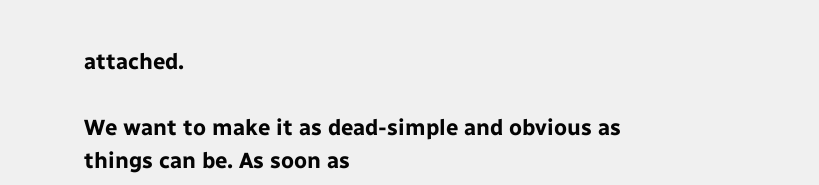attached.

We want to make it as dead-simple and obvious as things can be. As soon as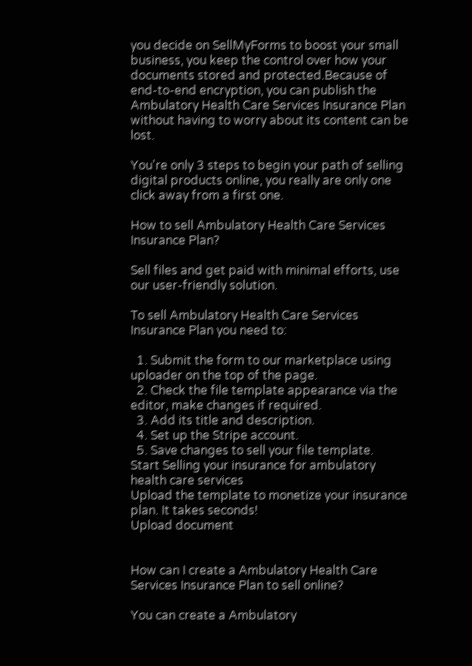you decide on SellMyForms to boost your small business, you keep the control over how your documents stored and protected.Because of end-to-end encryption, you can publish the Ambulatory Health Care Services Insurance Plan without having to worry about its content can be lost.

You're only 3 steps to begin your path of selling digital products online, you really are only one click away from a first one.

How to sell Ambulatory Health Care Services Insurance Plan?

Sell files and get paid with minimal efforts, use our user-friendly solution.

To sell Ambulatory Health Care Services Insurance Plan you need to:

  1. Submit the form to our marketplace using uploader on the top of the page.
  2. Check the file template appearance via the editor, make changes if required.
  3. Add its title and description.
  4. Set up the Stripe account.
  5. Save changes to sell your file template.
Start Selling your insurance for ambulatory health care services
Upload the template to monetize your insurance plan. It takes seconds!
Upload document


How can I create a Ambulatory Health Care Services Insurance Plan to sell online?

You can create a Ambulatory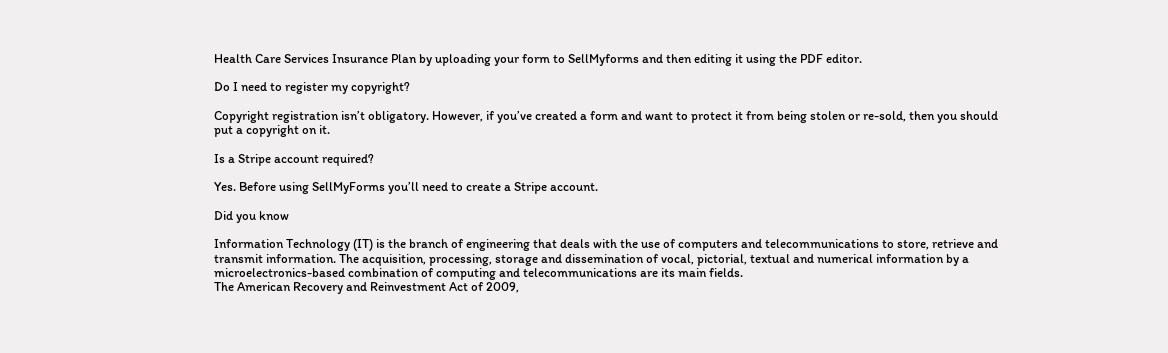Health Care Services Insurance Plan by uploading your form to SellMyforms and then editing it using the PDF editor.

Do I need to register my copyright?

Copyright registration isn’t obligatory. However, if you’ve created a form and want to protect it from being stolen or re-sold, then you should put a copyright on it.

Is a Stripe account required?

Yes. Before using SellMyForms you’ll need to create a Stripe account.

Did you know

Information Technology (IT) is the branch of engineering that deals with the use of computers and telecommunications to store, retrieve and transmit information. The acquisition, processing, storage and dissemination of vocal, pictorial, textual and numerical information by a microelectronics-based combination of computing and telecommunications are its main fields.
The American Recovery and Reinvestment Act of 2009,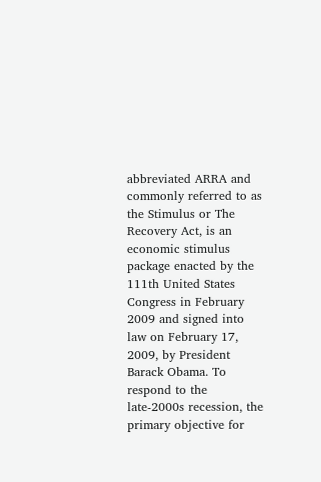abbreviated ARRA and commonly referred to as the Stimulus or The Recovery Act, is an economic stimulus package enacted by the 111th United States Congress in February 2009 and signed into law on February 17, 2009, by President Barack Obama. To respond to the late-2000s recession, the primary objective for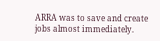ARRA was to save and create jobs almost immediately.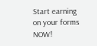Start earning on your forms NOW!